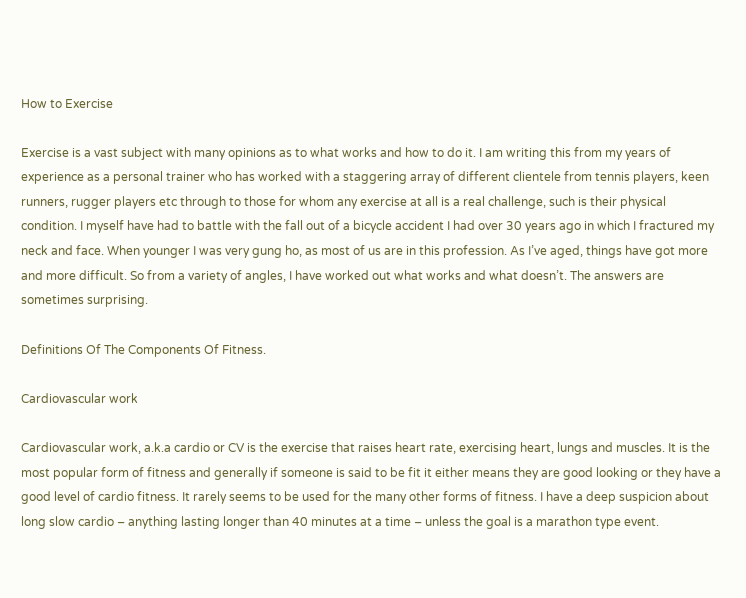How to Exercise

Exercise is a vast subject with many opinions as to what works and how to do it. I am writing this from my years of experience as a personal trainer who has worked with a staggering array of different clientele from tennis players, keen runners, rugger players etc through to those for whom any exercise at all is a real challenge, such is their physical condition. I myself have had to battle with the fall out of a bicycle accident I had over 30 years ago in which I fractured my neck and face. When younger I was very gung ho, as most of us are in this profession. As I’ve aged, things have got more and more difficult. So from a variety of angles, I have worked out what works and what doesn’t. The answers are sometimes surprising.

Definitions Of The Components Of Fitness.

Cardiovascular work

Cardiovascular work, a.k.a cardio or CV is the exercise that raises heart rate, exercising heart, lungs and muscles. It is the most popular form of fitness and generally if someone is said to be fit it either means they are good looking or they have a good level of cardio fitness. It rarely seems to be used for the many other forms of fitness. I have a deep suspicion about long slow cardio – anything lasting longer than 40 minutes at a time – unless the goal is a marathon type event.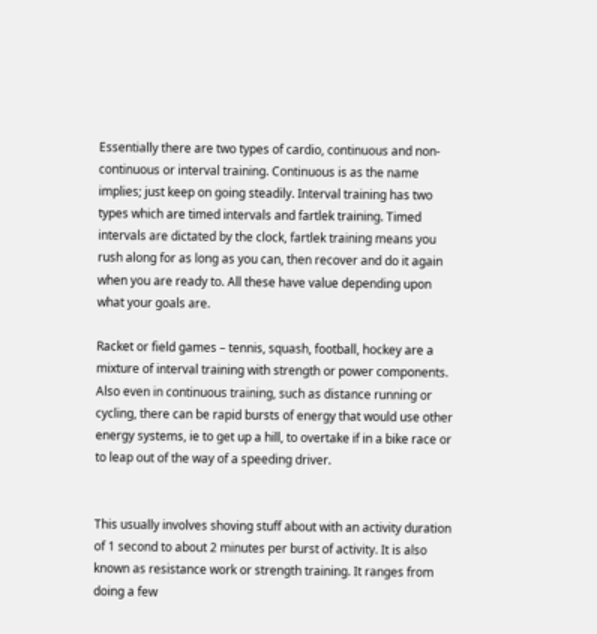Essentially there are two types of cardio, continuous and non-continuous or interval training. Continuous is as the name implies; just keep on going steadily. Interval training has two types which are timed intervals and fartlek training. Timed intervals are dictated by the clock, fartlek training means you rush along for as long as you can, then recover and do it again when you are ready to. All these have value depending upon what your goals are.

Racket or field games – tennis, squash, football, hockey are a mixture of interval training with strength or power components. Also even in continuous training, such as distance running or cycling, there can be rapid bursts of energy that would use other energy systems, ie to get up a hill, to overtake if in a bike race or to leap out of the way of a speeding driver.


This usually involves shoving stuff about with an activity duration of 1 second to about 2 minutes per burst of activity. It is also known as resistance work or strength training. It ranges from doing a few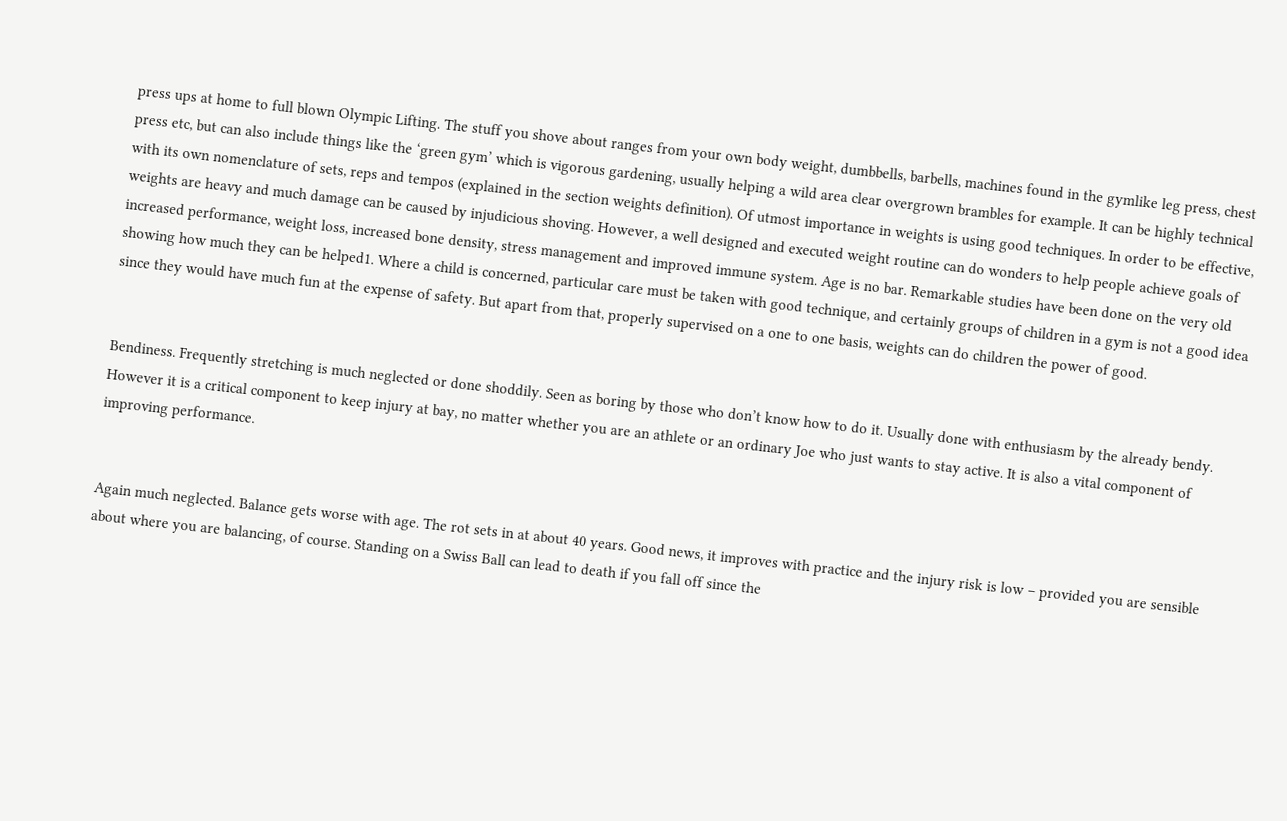press ups at home to full blown Olympic Lifting. The stuff you shove about ranges from your own body weight, dumbbells, barbells, machines found in the gymlike leg press, chest press etc, but can also include things like the ‘green gym’ which is vigorous gardening, usually helping a wild area clear overgrown brambles for example. It can be highly technical with its own nomenclature of sets, reps and tempos (explained in the section weights definition). Of utmost importance in weights is using good techniques. In order to be effective, weights are heavy and much damage can be caused by injudicious shoving. However, a well designed and executed weight routine can do wonders to help people achieve goals of increased performance, weight loss, increased bone density, stress management and improved immune system. Age is no bar. Remarkable studies have been done on the very old showing how much they can be helped1. Where a child is concerned, particular care must be taken with good technique, and certainly groups of children in a gym is not a good idea since they would have much fun at the expense of safety. But apart from that, properly supervised on a one to one basis, weights can do children the power of good.


Bendiness. Frequently stretching is much neglected or done shoddily. Seen as boring by those who don’t know how to do it. Usually done with enthusiasm by the already bendy. However it is a critical component to keep injury at bay, no matter whether you are an athlete or an ordinary Joe who just wants to stay active. It is also a vital component of improving performance.


Again much neglected. Balance gets worse with age. The rot sets in at about 40 years. Good news, it improves with practice and the injury risk is low – provided you are sensible about where you are balancing, of course. Standing on a Swiss Ball can lead to death if you fall off since the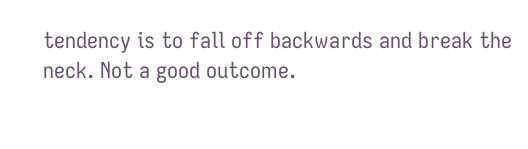tendency is to fall off backwards and break the neck. Not a good outcome.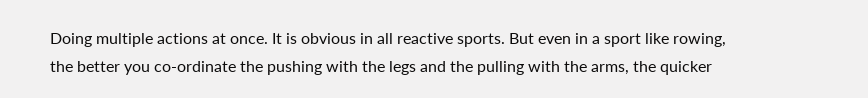Doing multiple actions at once. It is obvious in all reactive sports. But even in a sport like rowing, the better you co-ordinate the pushing with the legs and the pulling with the arms, the quicker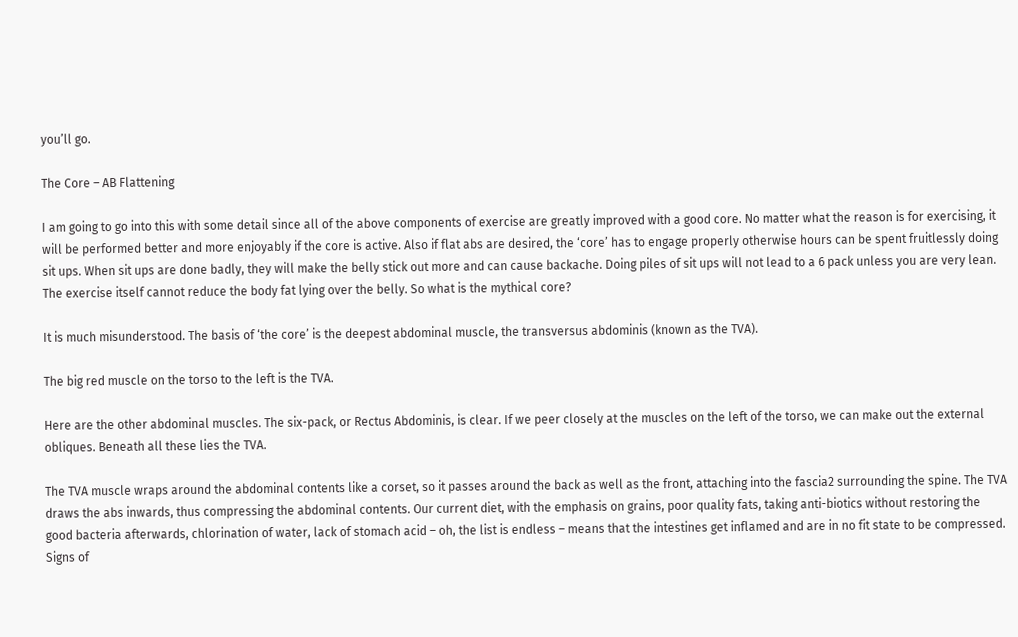you’ll go.

The Core – AB Flattening

I am going to go into this with some detail since all of the above components of exercise are greatly improved with a good core. No matter what the reason is for exercising, it will be performed better and more enjoyably if the core is active. Also if flat abs are desired, the ‘core’ has to engage properly otherwise hours can be spent fruitlessly doing sit ups. When sit ups are done badly, they will make the belly stick out more and can cause backache. Doing piles of sit ups will not lead to a 6 pack unless you are very lean. The exercise itself cannot reduce the body fat lying over the belly. So what is the mythical core?

It is much misunderstood. The basis of ‘the core’ is the deepest abdominal muscle, the transversus abdominis (known as the TVA).

The big red muscle on the torso to the left is the TVA.

Here are the other abdominal muscles. The six-pack, or Rectus Abdominis, is clear. If we peer closely at the muscles on the left of the torso, we can make out the external obliques. Beneath all these lies the TVA.

The TVA muscle wraps around the abdominal contents like a corset, so it passes around the back as well as the front, attaching into the fascia2 surrounding the spine. The TVA draws the abs inwards, thus compressing the abdominal contents. Our current diet, with the emphasis on grains, poor quality fats, taking anti-biotics without restoring the good bacteria afterwards, chlorination of water, lack of stomach acid – oh, the list is endless – means that the intestines get inflamed and are in no fit state to be compressed. Signs of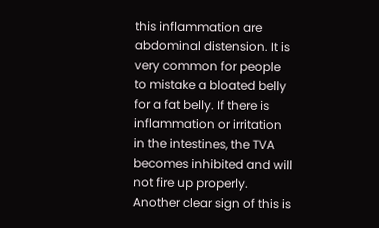this inflammation are abdominal distension. It is very common for people to mistake a bloated belly for a fat belly. If there is inflammation or irritation in the intestines, the TVA becomes inhibited and will not fire up properly. Another clear sign of this is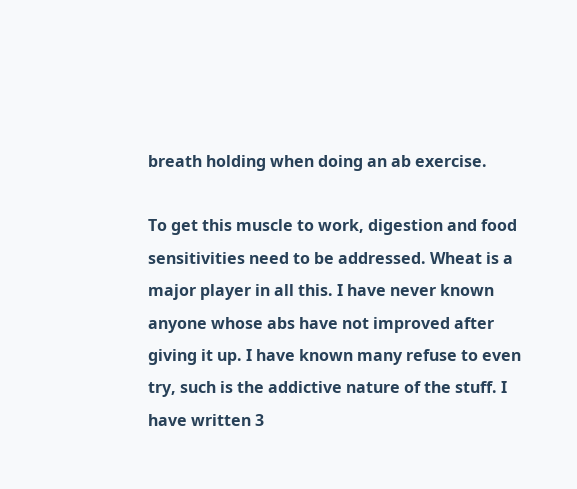breath holding when doing an ab exercise.

To get this muscle to work, digestion and food sensitivities need to be addressed. Wheat is a major player in all this. I have never known anyone whose abs have not improved after giving it up. I have known many refuse to even try, such is the addictive nature of the stuff. I have written 3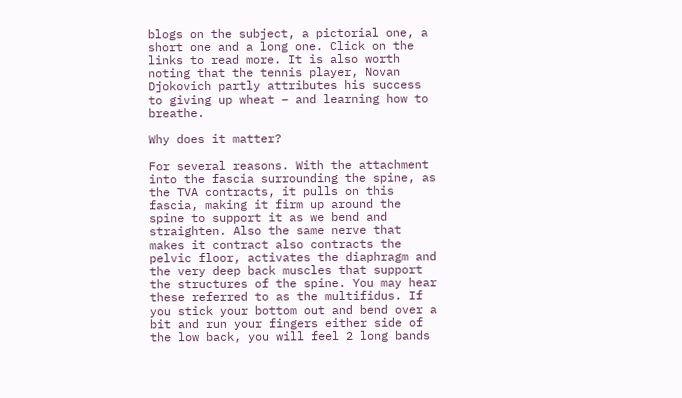blogs on the subject, a pictorial one, a short one and a long one. Click on the links to read more. It is also worth noting that the tennis player, Novan Djokovich partly attributes his success to giving up wheat – and learning how to breathe.

Why does it matter?

For several reasons. With the attachment into the fascia surrounding the spine, as the TVA contracts, it pulls on this fascia, making it firm up around the spine to support it as we bend and straighten. Also the same nerve that makes it contract also contracts the pelvic floor, activates the diaphragm and the very deep back muscles that support the structures of the spine. You may hear these referred to as the multifidus. If you stick your bottom out and bend over a bit and run your fingers either side of the low back, you will feel 2 long bands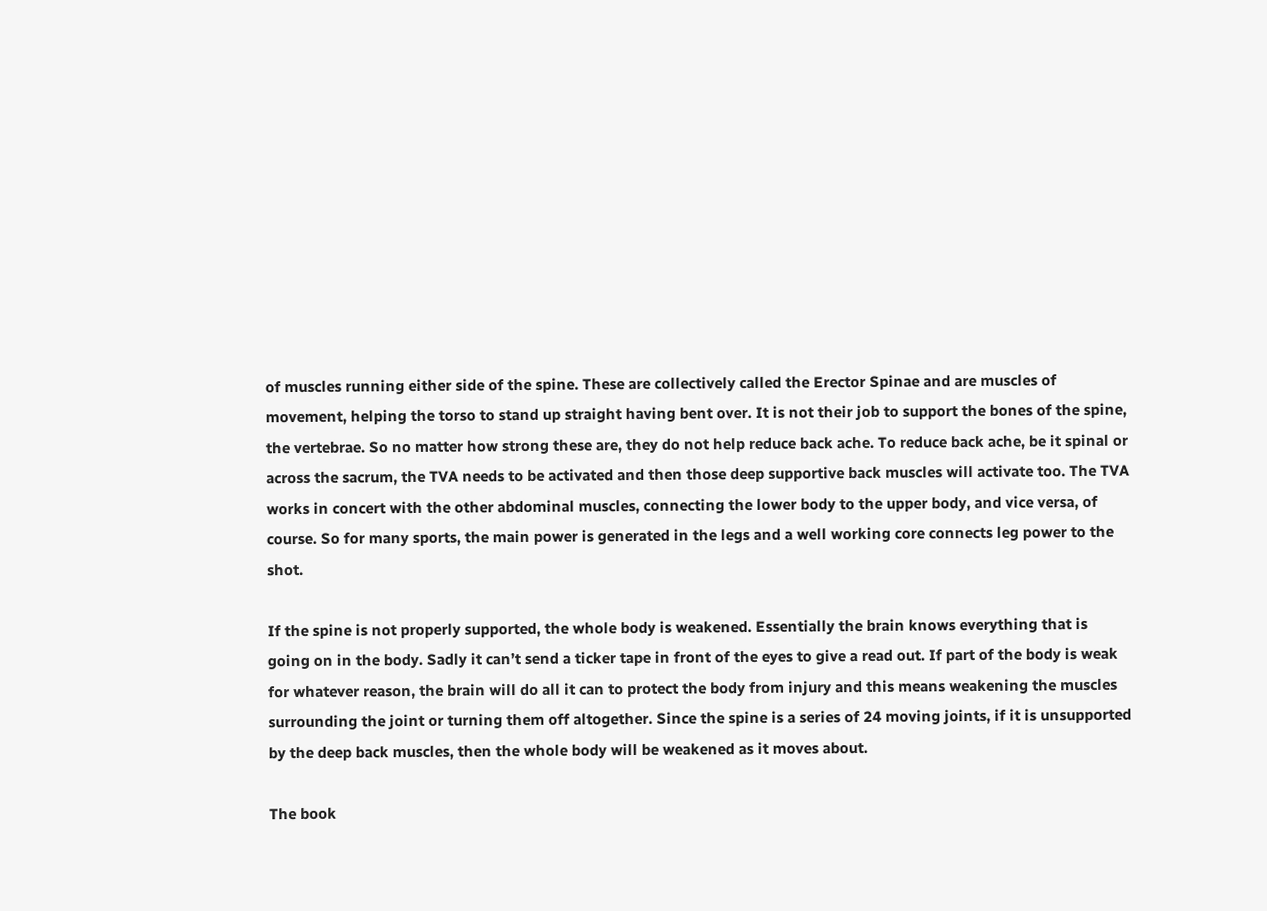of muscles running either side of the spine. These are collectively called the Erector Spinae and are muscles of movement, helping the torso to stand up straight having bent over. It is not their job to support the bones of the spine, the vertebrae. So no matter how strong these are, they do not help reduce back ache. To reduce back ache, be it spinal or across the sacrum, the TVA needs to be activated and then those deep supportive back muscles will activate too. The TVA works in concert with the other abdominal muscles, connecting the lower body to the upper body, and vice versa, of course. So for many sports, the main power is generated in the legs and a well working core connects leg power to the shot.

If the spine is not properly supported, the whole body is weakened. Essentially the brain knows everything that is going on in the body. Sadly it can’t send a ticker tape in front of the eyes to give a read out. If part of the body is weak for whatever reason, the brain will do all it can to protect the body from injury and this means weakening the muscles surrounding the joint or turning them off altogether. Since the spine is a series of 24 moving joints, if it is unsupported by the deep back muscles, then the whole body will be weakened as it moves about.

The book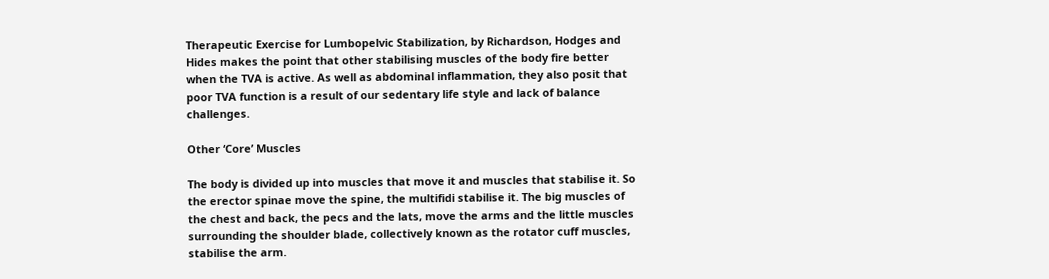Therapeutic Exercise for Lumbopelvic Stabilization, by Richardson, Hodges and Hides makes the point that other stabilising muscles of the body fire better when the TVA is active. As well as abdominal inflammation, they also posit that poor TVA function is a result of our sedentary life style and lack of balance challenges.

Other ‘Core’ Muscles

The body is divided up into muscles that move it and muscles that stabilise it. So the erector spinae move the spine, the multifidi stabilise it. The big muscles of the chest and back, the pecs and the lats, move the arms and the little muscles surrounding the shoulder blade, collectively known as the rotator cuff muscles, stabilise the arm.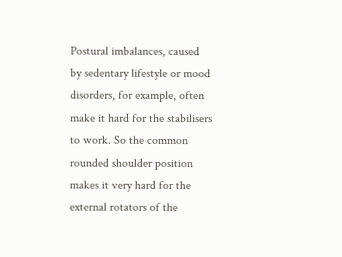Postural imbalances, caused by sedentary lifestyle or mood disorders, for example, often make it hard for the stabilisers to work. So the common rounded shoulder position makes it very hard for the external rotators of the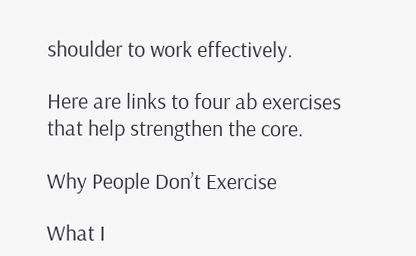shoulder to work effectively.

Here are links to four ab exercises that help strengthen the core.

Why People Don’t Exercise

What I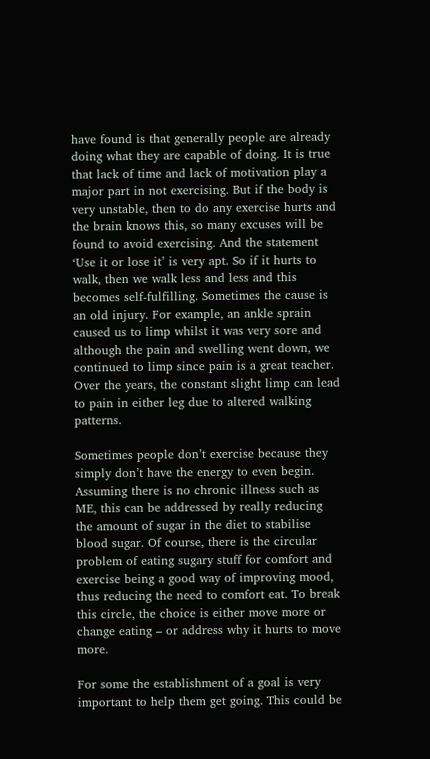have found is that generally people are already doing what they are capable of doing. It is true that lack of time and lack of motivation play a major part in not exercising. But if the body is very unstable, then to do any exercise hurts and the brain knows this, so many excuses will be found to avoid exercising. And the statement ‘Use it or lose it’ is very apt. So if it hurts to walk, then we walk less and less and this becomes self-fulfilling. Sometimes the cause is an old injury. For example, an ankle sprain caused us to limp whilst it was very sore and although the pain and swelling went down, we continued to limp since pain is a great teacher. Over the years, the constant slight limp can lead to pain in either leg due to altered walking patterns.

Sometimes people don’t exercise because they simply don’t have the energy to even begin. Assuming there is no chronic illness such as ME, this can be addressed by really reducing the amount of sugar in the diet to stabilise blood sugar. Of course, there is the circular problem of eating sugary stuff for comfort and exercise being a good way of improving mood, thus reducing the need to comfort eat. To break this circle, the choice is either move more or change eating – or address why it hurts to move more.

For some the establishment of a goal is very important to help them get going. This could be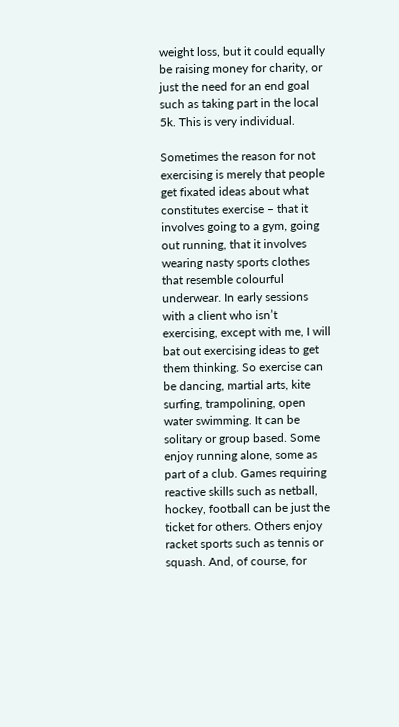weight loss, but it could equally be raising money for charity, or just the need for an end goal such as taking part in the local 5k. This is very individual.

Sometimes the reason for not exercising is merely that people get fixated ideas about what constitutes exercise – that it involves going to a gym, going out running, that it involves wearing nasty sports clothes that resemble colourful underwear. In early sessions with a client who isn’t exercising, except with me, I will bat out exercising ideas to get them thinking. So exercise can be dancing, martial arts, kite surfing, trampolining, open water swimming. It can be solitary or group based. Some enjoy running alone, some as part of a club. Games requiring reactive skills such as netball, hockey, football can be just the ticket for others. Others enjoy racket sports such as tennis or squash. And, of course, for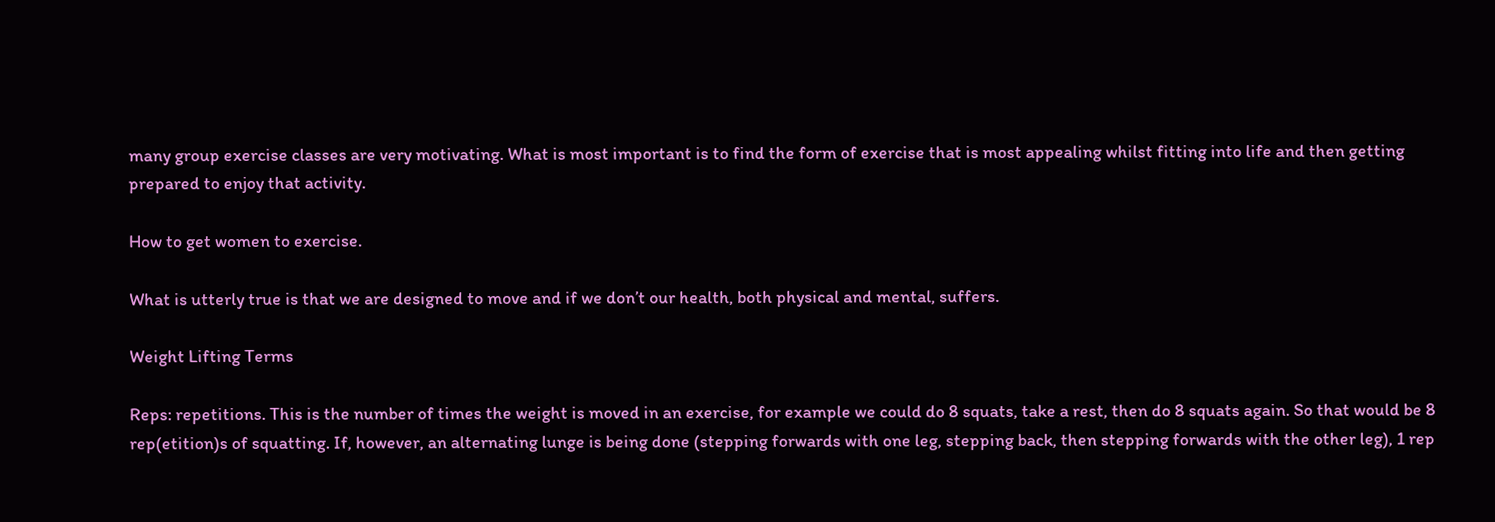many group exercise classes are very motivating. What is most important is to find the form of exercise that is most appealing whilst fitting into life and then getting prepared to enjoy that activity.

How to get women to exercise.

What is utterly true is that we are designed to move and if we don’t our health, both physical and mental, suffers.

Weight Lifting Terms

Reps: repetitions. This is the number of times the weight is moved in an exercise, for example we could do 8 squats, take a rest, then do 8 squats again. So that would be 8 rep(etition)s of squatting. If, however, an alternating lunge is being done (stepping forwards with one leg, stepping back, then stepping forwards with the other leg), 1 rep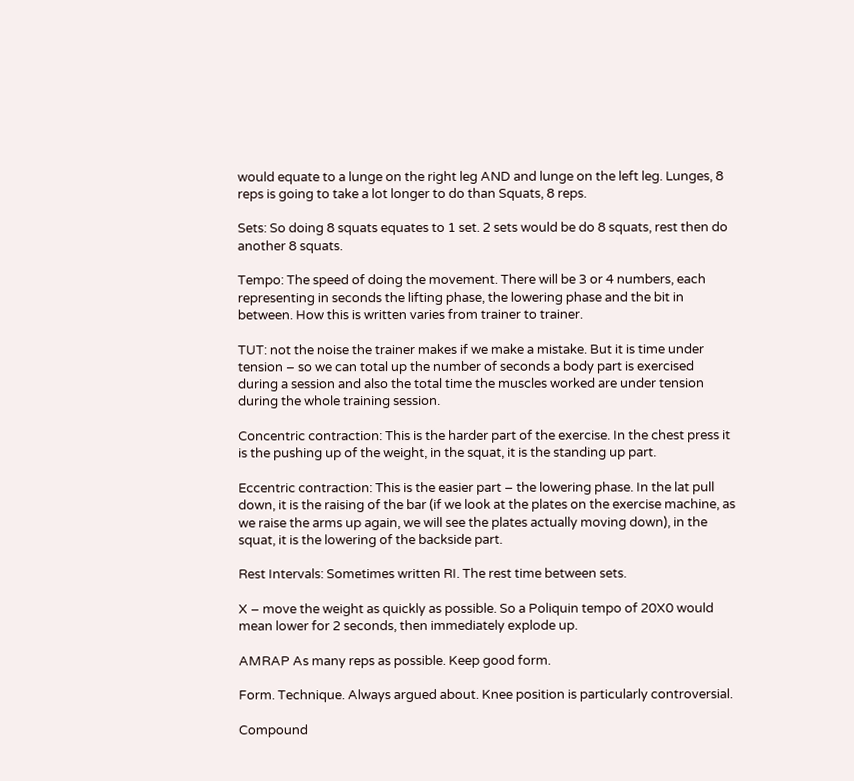would equate to a lunge on the right leg AND and lunge on the left leg. Lunges, 8 reps is going to take a lot longer to do than Squats, 8 reps.

Sets: So doing 8 squats equates to 1 set. 2 sets would be do 8 squats, rest then do another 8 squats.

Tempo: The speed of doing the movement. There will be 3 or 4 numbers, each representing in seconds the lifting phase, the lowering phase and the bit in between. How this is written varies from trainer to trainer.

TUT: not the noise the trainer makes if we make a mistake. But it is time under tension – so we can total up the number of seconds a body part is exercised during a session and also the total time the muscles worked are under tension during the whole training session.

Concentric contraction: This is the harder part of the exercise. In the chest press it is the pushing up of the weight, in the squat, it is the standing up part.

Eccentric contraction: This is the easier part – the lowering phase. In the lat pull down, it is the raising of the bar (if we look at the plates on the exercise machine, as we raise the arms up again, we will see the plates actually moving down), in the squat, it is the lowering of the backside part.

Rest Intervals: Sometimes written RI. The rest time between sets.

X – move the weight as quickly as possible. So a Poliquin tempo of 20X0 would mean lower for 2 seconds, then immediately explode up.

AMRAP As many reps as possible. Keep good form.

Form. Technique. Always argued about. Knee position is particularly controversial.

Compound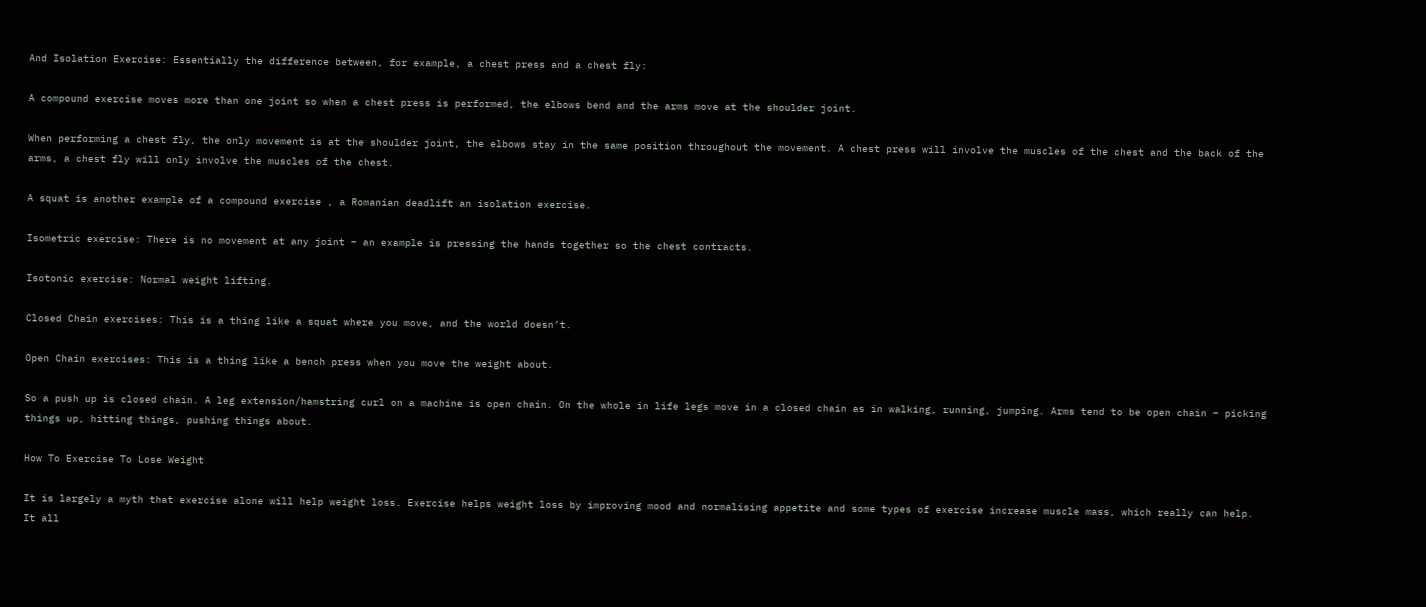And Isolation Exercise: Essentially the difference between, for example, a chest press and a chest fly:

A compound exercise moves more than one joint so when a chest press is performed, the elbows bend and the arms move at the shoulder joint.

When performing a chest fly, the only movement is at the shoulder joint, the elbows stay in the same position throughout the movement. A chest press will involve the muscles of the chest and the back of the arms, a chest fly will only involve the muscles of the chest.

A squat is another example of a compound exercise , a Romanian deadlift an isolation exercise.

Isometric exercise: There is no movement at any joint – an example is pressing the hands together so the chest contracts.

Isotonic exercise: Normal weight lifting.

Closed Chain exercises: This is a thing like a squat where you move, and the world doesn’t.

Open Chain exercises: This is a thing like a bench press when you move the weight about.

So a push up is closed chain. A leg extension/hamstring curl on a machine is open chain. On the whole in life legs move in a closed chain as in walking, running, jumping. Arms tend to be open chain – picking things up, hitting things, pushing things about.

How To Exercise To Lose Weight

It is largely a myth that exercise alone will help weight loss. Exercise helps weight loss by improving mood and normalising appetite and some types of exercise increase muscle mass, which really can help. It all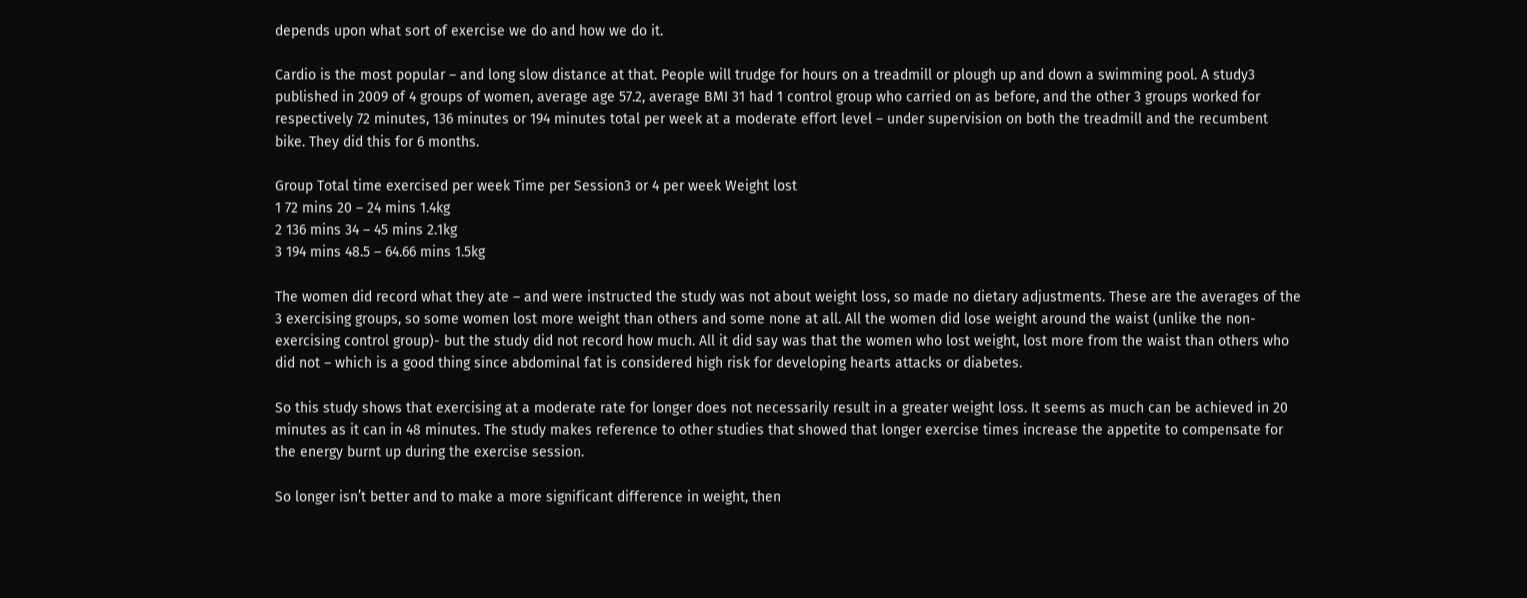depends upon what sort of exercise we do and how we do it.

Cardio is the most popular – and long slow distance at that. People will trudge for hours on a treadmill or plough up and down a swimming pool. A study3 published in 2009 of 4 groups of women, average age 57.2, average BMI 31 had 1 control group who carried on as before, and the other 3 groups worked for respectively 72 minutes, 136 minutes or 194 minutes total per week at a moderate effort level – under supervision on both the treadmill and the recumbent bike. They did this for 6 months.

Group Total time exercised per week Time per Session3 or 4 per week Weight lost
1 72 mins 20 – 24 mins 1.4kg
2 136 mins 34 – 45 mins 2.1kg
3 194 mins 48.5 – 64.66 mins 1.5kg

The women did record what they ate – and were instructed the study was not about weight loss, so made no dietary adjustments. These are the averages of the 3 exercising groups, so some women lost more weight than others and some none at all. All the women did lose weight around the waist (unlike the non-exercising control group)- but the study did not record how much. All it did say was that the women who lost weight, lost more from the waist than others who did not – which is a good thing since abdominal fat is considered high risk for developing hearts attacks or diabetes.

So this study shows that exercising at a moderate rate for longer does not necessarily result in a greater weight loss. It seems as much can be achieved in 20 minutes as it can in 48 minutes. The study makes reference to other studies that showed that longer exercise times increase the appetite to compensate for the energy burnt up during the exercise session.

So longer isn’t better and to make a more significant difference in weight, then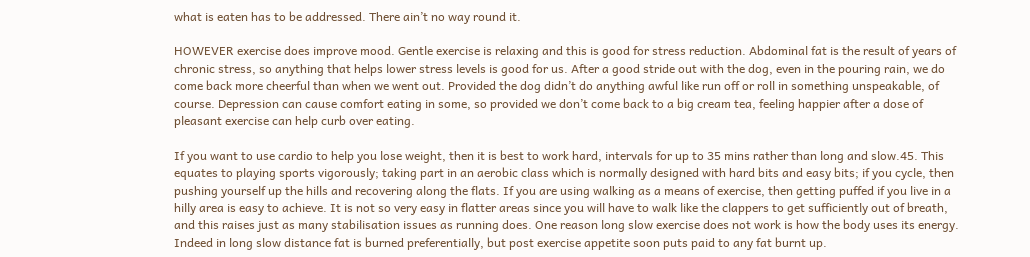what is eaten has to be addressed. There ain’t no way round it.

HOWEVER exercise does improve mood. Gentle exercise is relaxing and this is good for stress reduction. Abdominal fat is the result of years of chronic stress, so anything that helps lower stress levels is good for us. After a good stride out with the dog, even in the pouring rain, we do come back more cheerful than when we went out. Provided the dog didn’t do anything awful like run off or roll in something unspeakable, of course. Depression can cause comfort eating in some, so provided we don’t come back to a big cream tea, feeling happier after a dose of pleasant exercise can help curb over eating.

If you want to use cardio to help you lose weight, then it is best to work hard, intervals for up to 35 mins rather than long and slow.45. This equates to playing sports vigorously; taking part in an aerobic class which is normally designed with hard bits and easy bits; if you cycle, then pushing yourself up the hills and recovering along the flats. If you are using walking as a means of exercise, then getting puffed if you live in a hilly area is easy to achieve. It is not so very easy in flatter areas since you will have to walk like the clappers to get sufficiently out of breath, and this raises just as many stabilisation issues as running does. One reason long slow exercise does not work is how the body uses its energy. Indeed in long slow distance fat is burned preferentially, but post exercise appetite soon puts paid to any fat burnt up.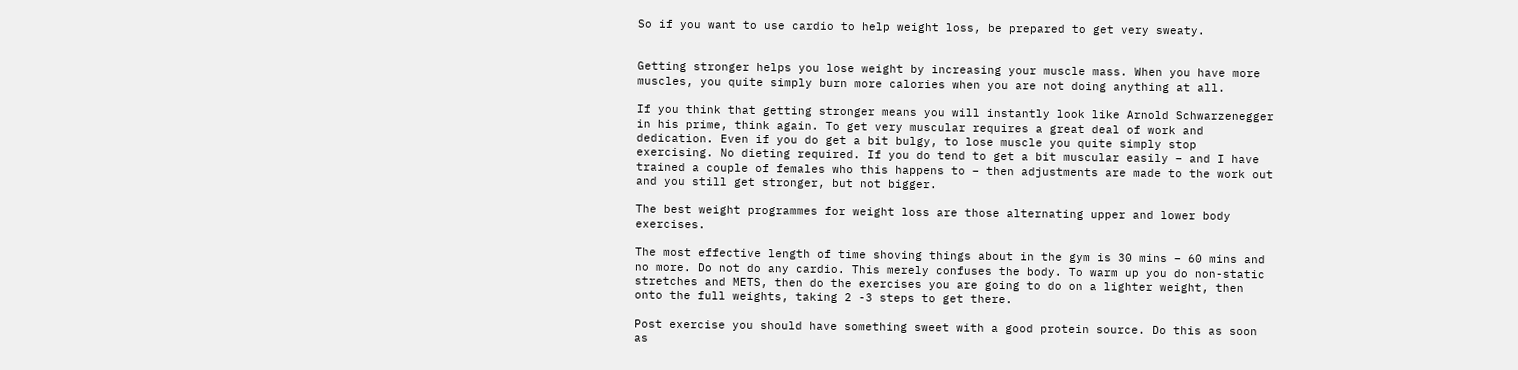So if you want to use cardio to help weight loss, be prepared to get very sweaty.


Getting stronger helps you lose weight by increasing your muscle mass. When you have more muscles, you quite simply burn more calories when you are not doing anything at all.

If you think that getting stronger means you will instantly look like Arnold Schwarzenegger in his prime, think again. To get very muscular requires a great deal of work and dedication. Even if you do get a bit bulgy, to lose muscle you quite simply stop exercising. No dieting required. If you do tend to get a bit muscular easily – and I have trained a couple of females who this happens to – then adjustments are made to the work out and you still get stronger, but not bigger.

The best weight programmes for weight loss are those alternating upper and lower body exercises.

The most effective length of time shoving things about in the gym is 30 mins – 60 mins and no more. Do not do any cardio. This merely confuses the body. To warm up you do non-static stretches and METS, then do the exercises you are going to do on a lighter weight, then onto the full weights, taking 2 -3 steps to get there.

Post exercise you should have something sweet with a good protein source. Do this as soon as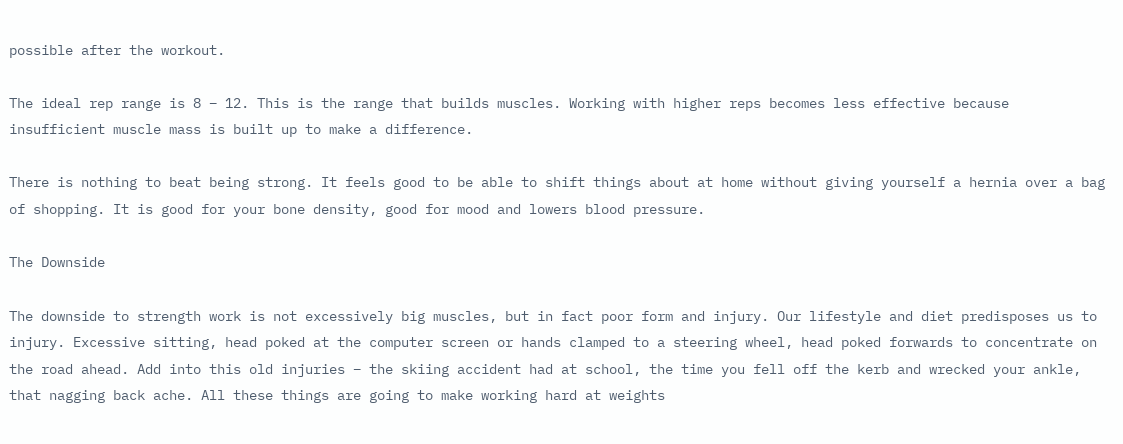possible after the workout.

The ideal rep range is 8 – 12. This is the range that builds muscles. Working with higher reps becomes less effective because insufficient muscle mass is built up to make a difference.

There is nothing to beat being strong. It feels good to be able to shift things about at home without giving yourself a hernia over a bag of shopping. It is good for your bone density, good for mood and lowers blood pressure.

The Downside

The downside to strength work is not excessively big muscles, but in fact poor form and injury. Our lifestyle and diet predisposes us to injury. Excessive sitting, head poked at the computer screen or hands clamped to a steering wheel, head poked forwards to concentrate on the road ahead. Add into this old injuries – the skiing accident had at school, the time you fell off the kerb and wrecked your ankle, that nagging back ache. All these things are going to make working hard at weights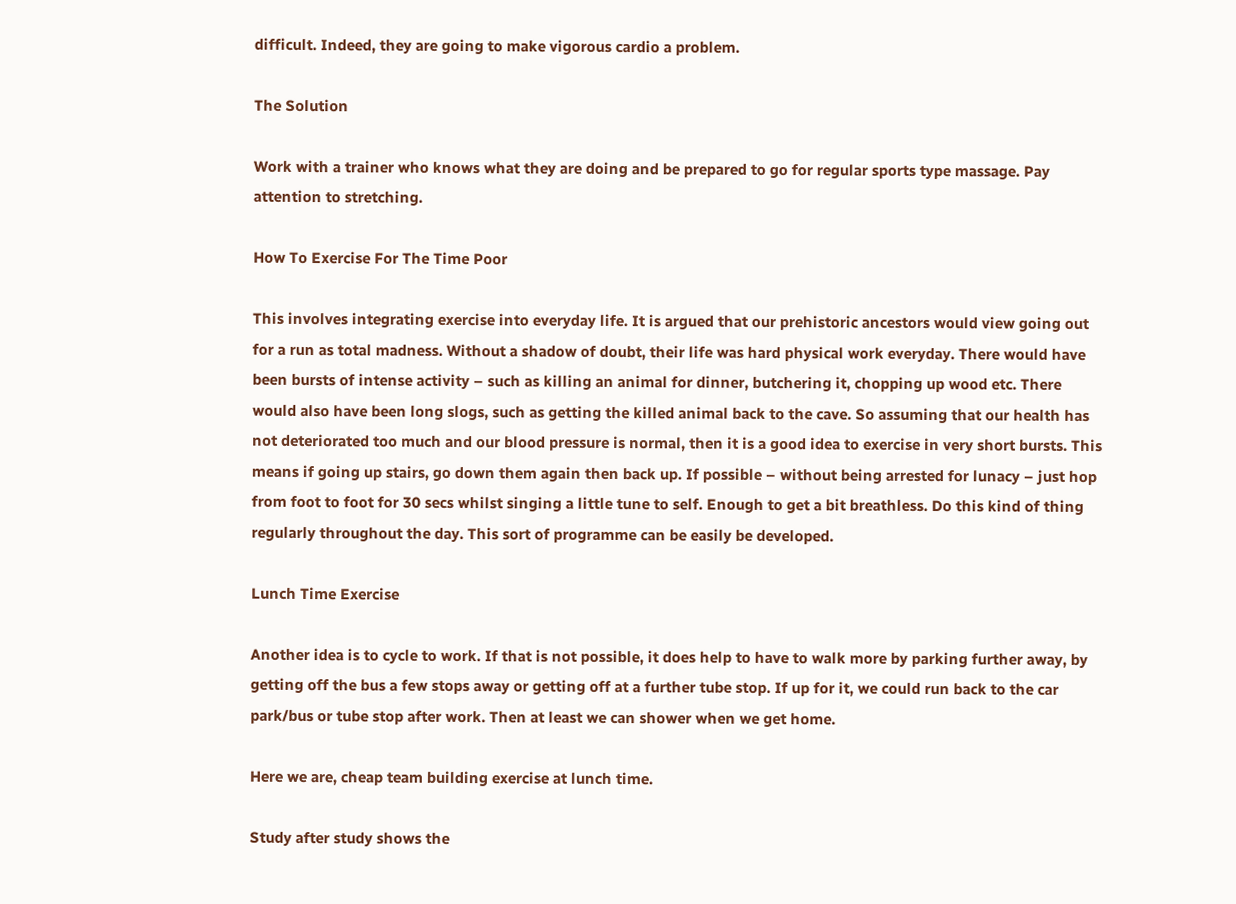difficult. Indeed, they are going to make vigorous cardio a problem.

The Solution

Work with a trainer who knows what they are doing and be prepared to go for regular sports type massage. Pay attention to stretching.

How To Exercise For The Time Poor

This involves integrating exercise into everyday life. It is argued that our prehistoric ancestors would view going out for a run as total madness. Without a shadow of doubt, their life was hard physical work everyday. There would have been bursts of intense activity – such as killing an animal for dinner, butchering it, chopping up wood etc. There would also have been long slogs, such as getting the killed animal back to the cave. So assuming that our health has not deteriorated too much and our blood pressure is normal, then it is a good idea to exercise in very short bursts. This means if going up stairs, go down them again then back up. If possible – without being arrested for lunacy – just hop from foot to foot for 30 secs whilst singing a little tune to self. Enough to get a bit breathless. Do this kind of thing regularly throughout the day. This sort of programme can be easily be developed.

Lunch Time Exercise

Another idea is to cycle to work. If that is not possible, it does help to have to walk more by parking further away, by getting off the bus a few stops away or getting off at a further tube stop. If up for it, we could run back to the car park/bus or tube stop after work. Then at least we can shower when we get home.

Here we are, cheap team building exercise at lunch time.

Study after study shows the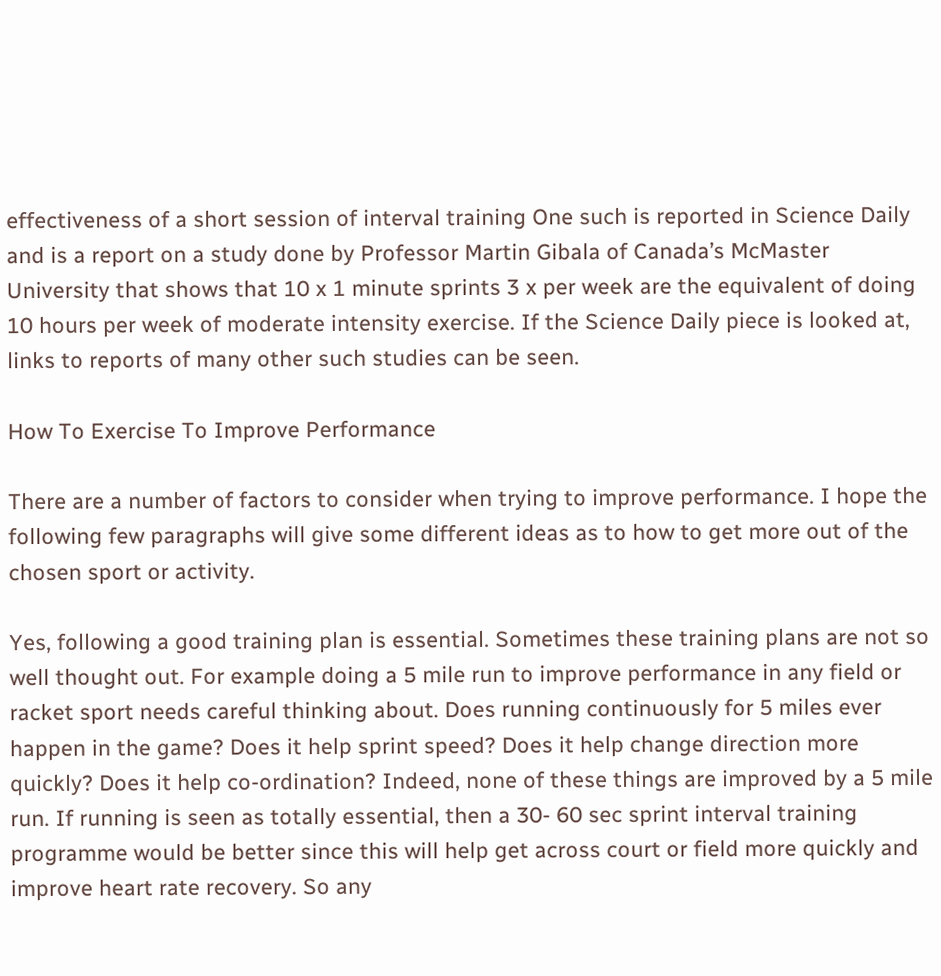effectiveness of a short session of interval training One such is reported in Science Daily and is a report on a study done by Professor Martin Gibala of Canada’s McMaster University that shows that 10 x 1 minute sprints 3 x per week are the equivalent of doing 10 hours per week of moderate intensity exercise. If the Science Daily piece is looked at, links to reports of many other such studies can be seen.

How To Exercise To Improve Performance

There are a number of factors to consider when trying to improve performance. I hope the following few paragraphs will give some different ideas as to how to get more out of the chosen sport or activity.

Yes, following a good training plan is essential. Sometimes these training plans are not so well thought out. For example doing a 5 mile run to improve performance in any field or racket sport needs careful thinking about. Does running continuously for 5 miles ever happen in the game? Does it help sprint speed? Does it help change direction more quickly? Does it help co-ordination? Indeed, none of these things are improved by a 5 mile run. If running is seen as totally essential, then a 30- 60 sec sprint interval training programme would be better since this will help get across court or field more quickly and improve heart rate recovery. So any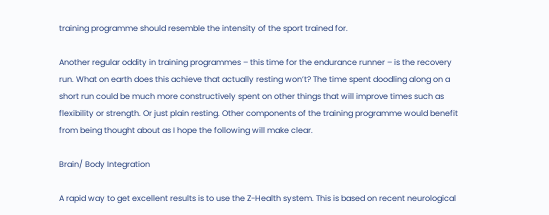training programme should resemble the intensity of the sport trained for.

Another regular oddity in training programmes – this time for the endurance runner – is the recovery run. What on earth does this achieve that actually resting won’t? The time spent doodling along on a short run could be much more constructively spent on other things that will improve times such as flexibility or strength. Or just plain resting. Other components of the training programme would benefit from being thought about as I hope the following will make clear.

Brain/ Body Integration

A rapid way to get excellent results is to use the Z-Health system. This is based on recent neurological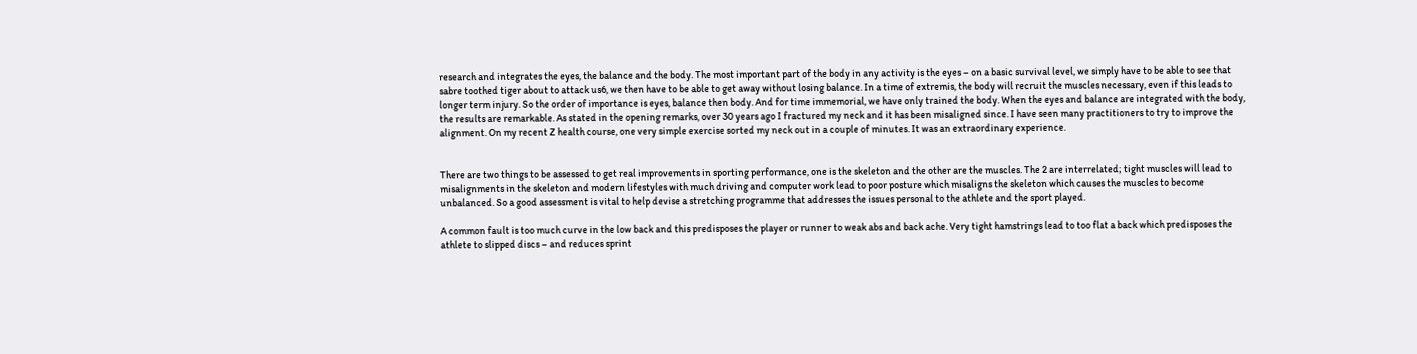research and integrates the eyes, the balance and the body. The most important part of the body in any activity is the eyes – on a basic survival level, we simply have to be able to see that sabre toothed tiger about to attack us6, we then have to be able to get away without losing balance. In a time of extremis, the body will recruit the muscles necessary, even if this leads to longer term injury. So the order of importance is eyes, balance then body. And for time immemorial, we have only trained the body. When the eyes and balance are integrated with the body, the results are remarkable. As stated in the opening remarks, over 30 years ago I fractured my neck and it has been misaligned since. I have seen many practitioners to try to improve the alignment. On my recent Z health course, one very simple exercise sorted my neck out in a couple of minutes. It was an extraordinary experience.


There are two things to be assessed to get real improvements in sporting performance, one is the skeleton and the other are the muscles. The 2 are interrelated; tight muscles will lead to misalignments in the skeleton and modern lifestyles with much driving and computer work lead to poor posture which misaligns the skeleton which causes the muscles to become unbalanced. So a good assessment is vital to help devise a stretching programme that addresses the issues personal to the athlete and the sport played.

A common fault is too much curve in the low back and this predisposes the player or runner to weak abs and back ache. Very tight hamstrings lead to too flat a back which predisposes the athlete to slipped discs – and reduces sprint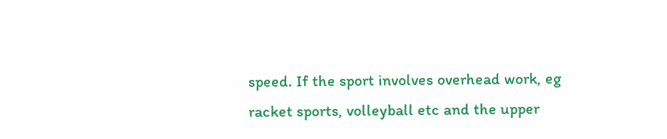speed. If the sport involves overhead work, eg racket sports, volleyball etc and the upper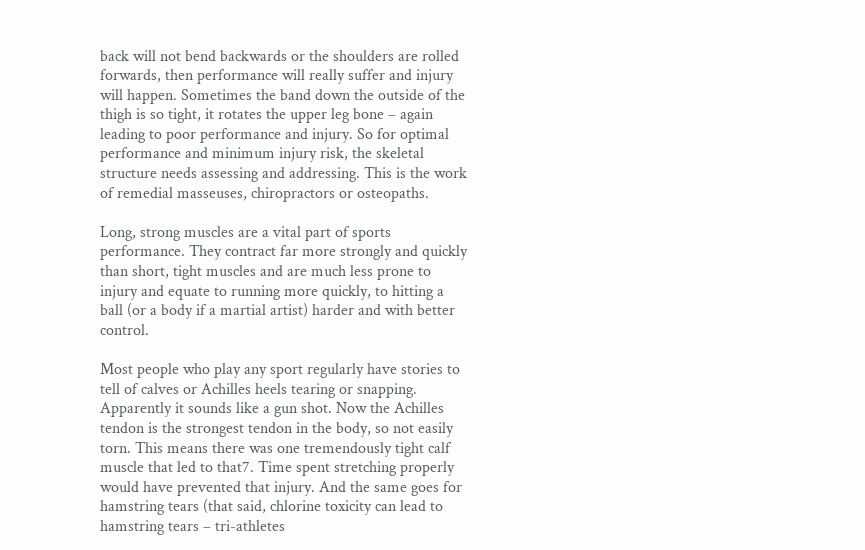back will not bend backwards or the shoulders are rolled forwards, then performance will really suffer and injury will happen. Sometimes the band down the outside of the thigh is so tight, it rotates the upper leg bone – again leading to poor performance and injury. So for optimal performance and minimum injury risk, the skeletal structure needs assessing and addressing. This is the work of remedial masseuses, chiropractors or osteopaths.

Long, strong muscles are a vital part of sports performance. They contract far more strongly and quickly than short, tight muscles and are much less prone to injury and equate to running more quickly, to hitting a ball (or a body if a martial artist) harder and with better control.

Most people who play any sport regularly have stories to tell of calves or Achilles heels tearing or snapping. Apparently it sounds like a gun shot. Now the Achilles tendon is the strongest tendon in the body, so not easily torn. This means there was one tremendously tight calf muscle that led to that7. Time spent stretching properly would have prevented that injury. And the same goes for hamstring tears (that said, chlorine toxicity can lead to hamstring tears – tri-athletes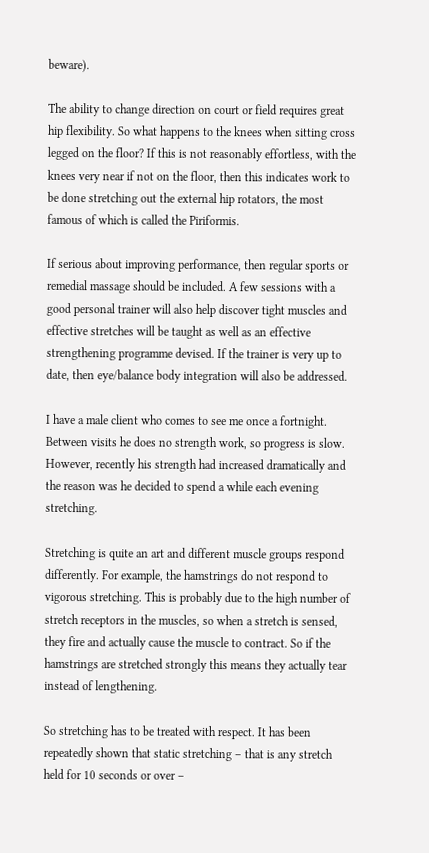beware).

The ability to change direction on court or field requires great hip flexibility. So what happens to the knees when sitting cross legged on the floor? If this is not reasonably effortless, with the knees very near if not on the floor, then this indicates work to be done stretching out the external hip rotators, the most famous of which is called the Piriformis.

If serious about improving performance, then regular sports or remedial massage should be included. A few sessions with a good personal trainer will also help discover tight muscles and effective stretches will be taught as well as an effective strengthening programme devised. If the trainer is very up to date, then eye/balance body integration will also be addressed.

I have a male client who comes to see me once a fortnight. Between visits he does no strength work, so progress is slow. However, recently his strength had increased dramatically and the reason was he decided to spend a while each evening stretching.

Stretching is quite an art and different muscle groups respond differently. For example, the hamstrings do not respond to vigorous stretching. This is probably due to the high number of stretch receptors in the muscles, so when a stretch is sensed, they fire and actually cause the muscle to contract. So if the hamstrings are stretched strongly this means they actually tear instead of lengthening.

So stretching has to be treated with respect. It has been repeatedly shown that static stretching – that is any stretch held for 10 seconds or over –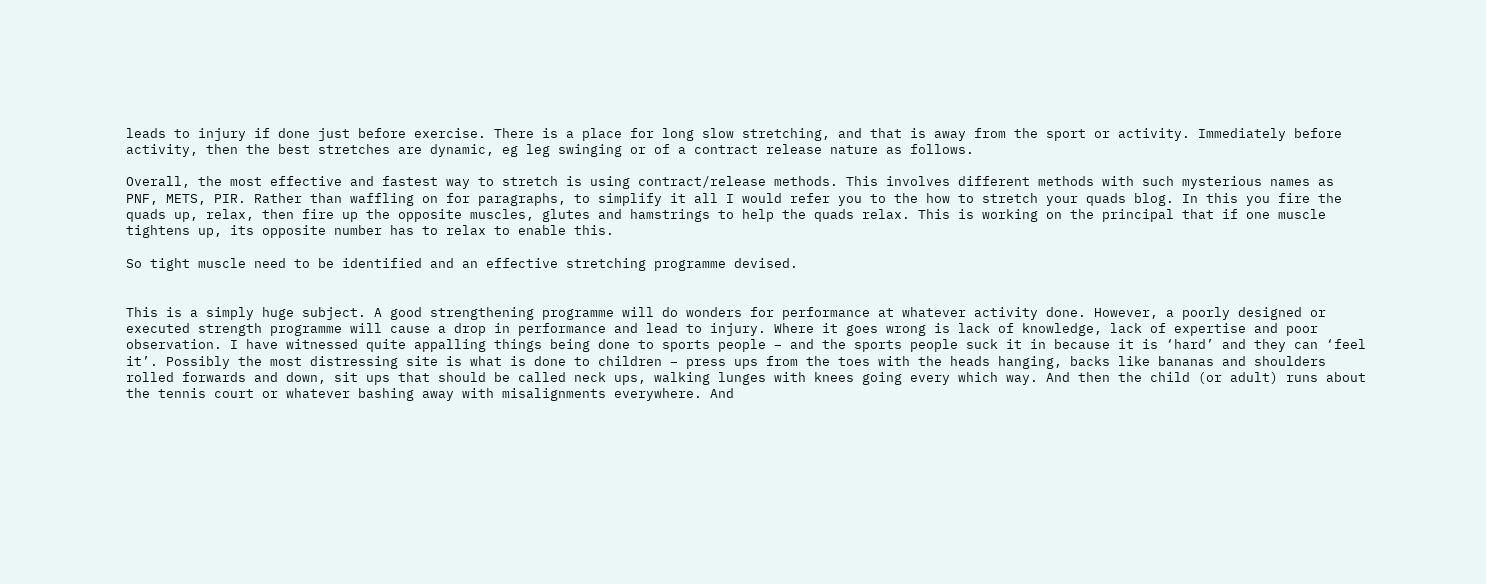leads to injury if done just before exercise. There is a place for long slow stretching, and that is away from the sport or activity. Immediately before activity, then the best stretches are dynamic, eg leg swinging or of a contract release nature as follows.

Overall, the most effective and fastest way to stretch is using contract/release methods. This involves different methods with such mysterious names as PNF, METS, PIR. Rather than waffling on for paragraphs, to simplify it all I would refer you to the how to stretch your quads blog. In this you fire the quads up, relax, then fire up the opposite muscles, glutes and hamstrings to help the quads relax. This is working on the principal that if one muscle tightens up, its opposite number has to relax to enable this.

So tight muscle need to be identified and an effective stretching programme devised.


This is a simply huge subject. A good strengthening programme will do wonders for performance at whatever activity done. However, a poorly designed or executed strength programme will cause a drop in performance and lead to injury. Where it goes wrong is lack of knowledge, lack of expertise and poor observation. I have witnessed quite appalling things being done to sports people – and the sports people suck it in because it is ‘hard’ and they can ‘feel it’. Possibly the most distressing site is what is done to children – press ups from the toes with the heads hanging, backs like bananas and shoulders rolled forwards and down, sit ups that should be called neck ups, walking lunges with knees going every which way. And then the child (or adult) runs about the tennis court or whatever bashing away with misalignments everywhere. And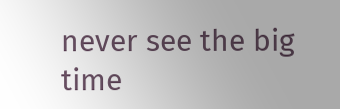never see the big time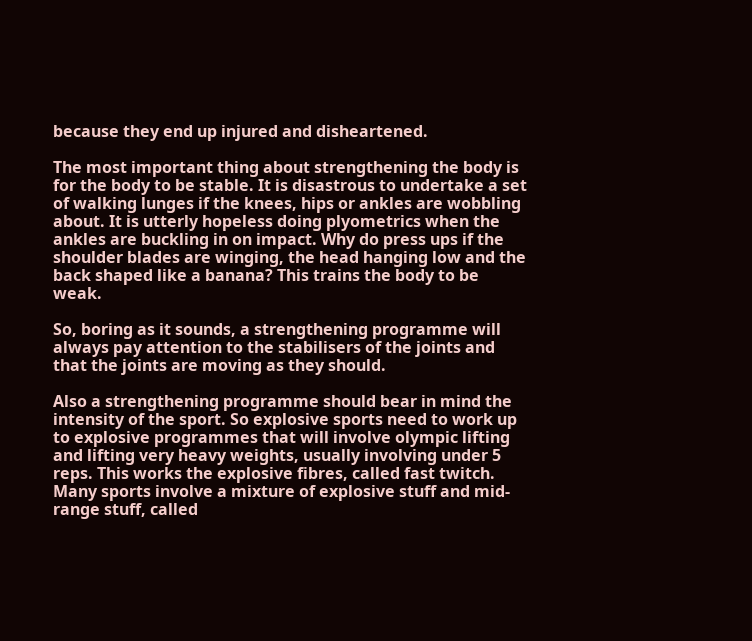because they end up injured and disheartened.

The most important thing about strengthening the body is for the body to be stable. It is disastrous to undertake a set of walking lunges if the knees, hips or ankles are wobbling about. It is utterly hopeless doing plyometrics when the ankles are buckling in on impact. Why do press ups if the shoulder blades are winging, the head hanging low and the back shaped like a banana? This trains the body to be weak.

So, boring as it sounds, a strengthening programme will always pay attention to the stabilisers of the joints and that the joints are moving as they should.

Also a strengthening programme should bear in mind the intensity of the sport. So explosive sports need to work up to explosive programmes that will involve olympic lifting and lifting very heavy weights, usually involving under 5 reps. This works the explosive fibres, called fast twitch. Many sports involve a mixture of explosive stuff and mid-range stuff, called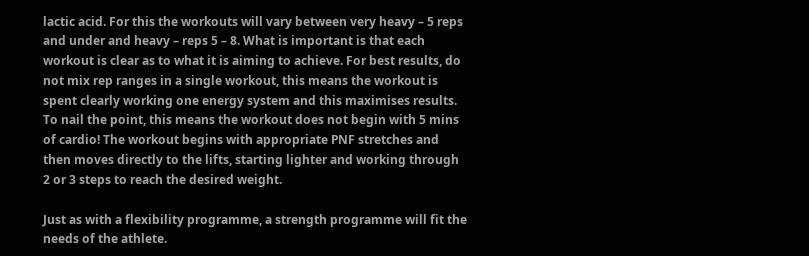lactic acid. For this the workouts will vary between very heavy – 5 reps and under and heavy – reps 5 – 8. What is important is that each workout is clear as to what it is aiming to achieve. For best results, do not mix rep ranges in a single workout, this means the workout is spent clearly working one energy system and this maximises results. To nail the point, this means the workout does not begin with 5 mins of cardio! The workout begins with appropriate PNF stretches and then moves directly to the lifts, starting lighter and working through 2 or 3 steps to reach the desired weight.

Just as with a flexibility programme, a strength programme will fit the needs of the athlete.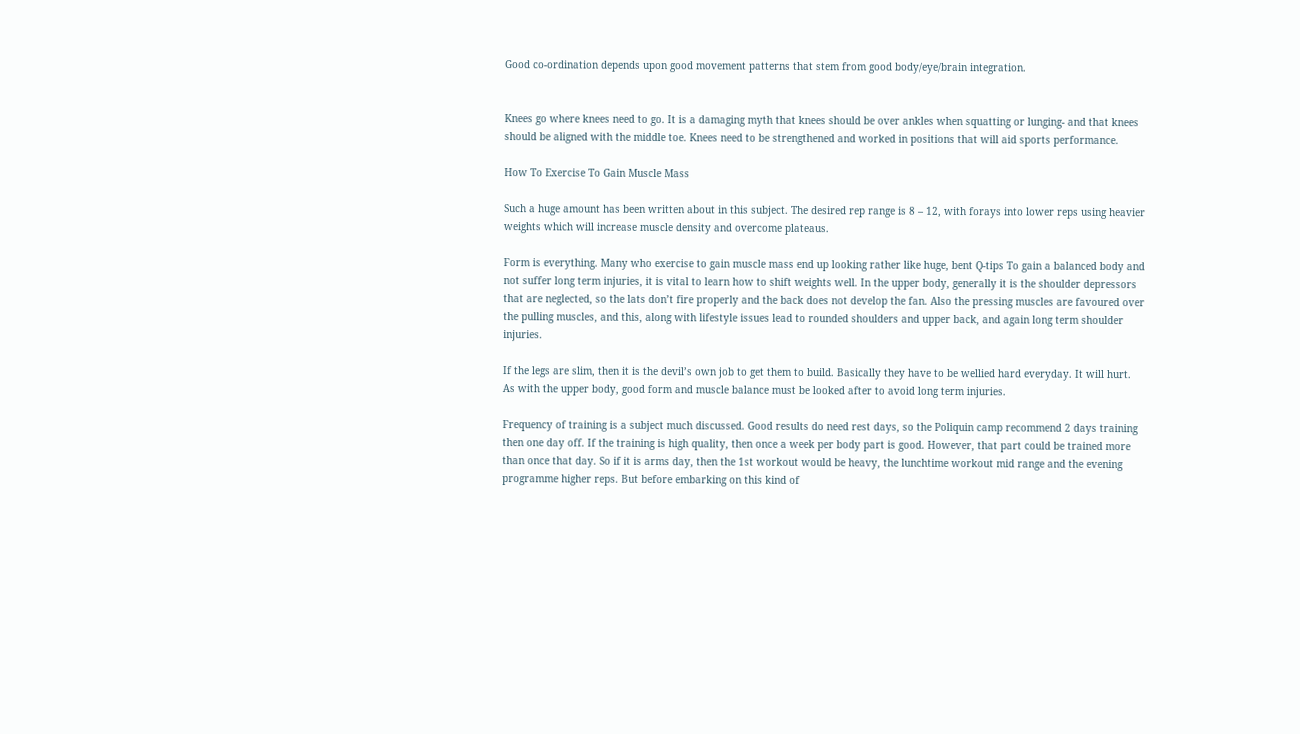Good co-ordination depends upon good movement patterns that stem from good body/eye/brain integration.


Knees go where knees need to go. It is a damaging myth that knees should be over ankles when squatting or lunging- and that knees should be aligned with the middle toe. Knees need to be strengthened and worked in positions that will aid sports performance.

How To Exercise To Gain Muscle Mass

Such a huge amount has been written about in this subject. The desired rep range is 8 – 12, with forays into lower reps using heavier weights which will increase muscle density and overcome plateaus.

Form is everything. Many who exercise to gain muscle mass end up looking rather like huge, bent Q-tips To gain a balanced body and not suffer long term injuries, it is vital to learn how to shift weights well. In the upper body, generally it is the shoulder depressors that are neglected, so the lats don’t fire properly and the back does not develop the fan. Also the pressing muscles are favoured over the pulling muscles, and this, along with lifestyle issues lead to rounded shoulders and upper back, and again long term shoulder injuries.

If the legs are slim, then it is the devil’s own job to get them to build. Basically they have to be wellied hard everyday. It will hurt. As with the upper body, good form and muscle balance must be looked after to avoid long term injuries.

Frequency of training is a subject much discussed. Good results do need rest days, so the Poliquin camp recommend 2 days training then one day off. If the training is high quality, then once a week per body part is good. However, that part could be trained more than once that day. So if it is arms day, then the 1st workout would be heavy, the lunchtime workout mid range and the evening programme higher reps. But before embarking on this kind of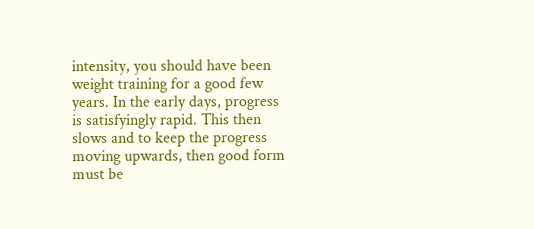intensity, you should have been weight training for a good few years. In the early days, progress is satisfyingly rapid. This then slows and to keep the progress moving upwards, then good form must be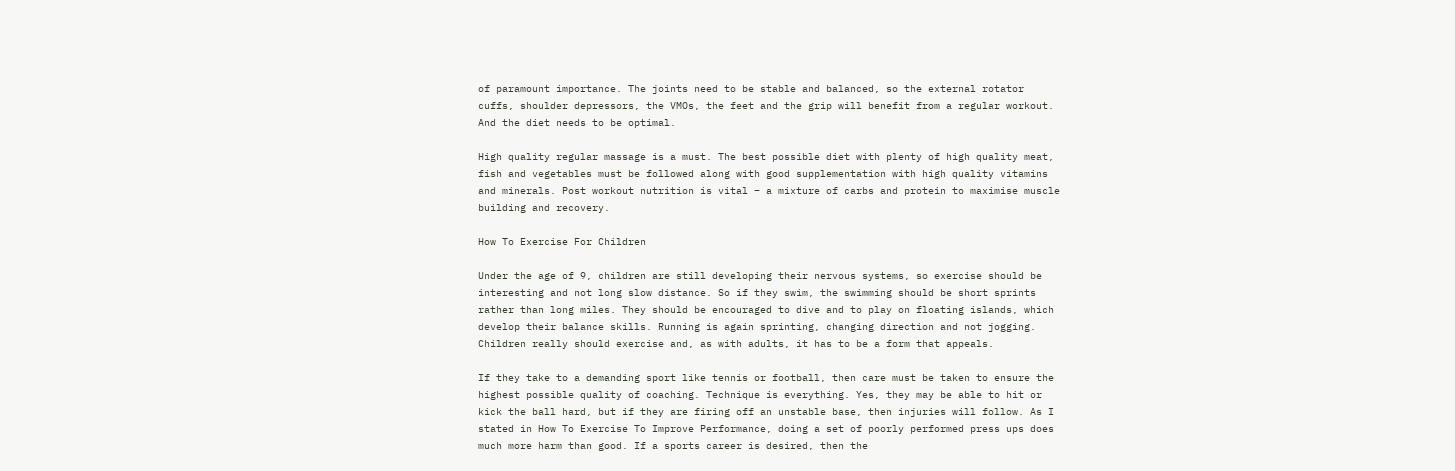of paramount importance. The joints need to be stable and balanced, so the external rotator cuffs, shoulder depressors, the VMOs, the feet and the grip will benefit from a regular workout. And the diet needs to be optimal.

High quality regular massage is a must. The best possible diet with plenty of high quality meat, fish and vegetables must be followed along with good supplementation with high quality vitamins and minerals. Post workout nutrition is vital – a mixture of carbs and protein to maximise muscle building and recovery.

How To Exercise For Children

Under the age of 9, children are still developing their nervous systems, so exercise should be interesting and not long slow distance. So if they swim, the swimming should be short sprints rather than long miles. They should be encouraged to dive and to play on floating islands, which develop their balance skills. Running is again sprinting, changing direction and not jogging. Children really should exercise and, as with adults, it has to be a form that appeals.

If they take to a demanding sport like tennis or football, then care must be taken to ensure the highest possible quality of coaching. Technique is everything. Yes, they may be able to hit or kick the ball hard, but if they are firing off an unstable base, then injuries will follow. As I stated in How To Exercise To Improve Performance, doing a set of poorly performed press ups does much more harm than good. If a sports career is desired, then the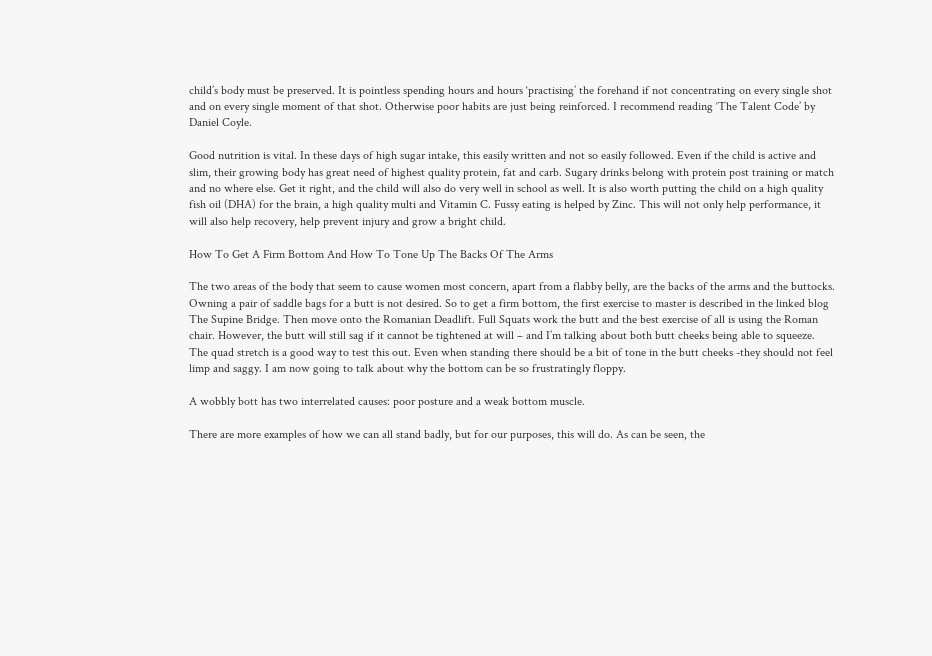child’s body must be preserved. It is pointless spending hours and hours ‘practising’ the forehand if not concentrating on every single shot and on every single moment of that shot. Otherwise poor habits are just being reinforced. I recommend reading ‘The Talent Code’ by Daniel Coyle.

Good nutrition is vital. In these days of high sugar intake, this easily written and not so easily followed. Even if the child is active and slim, their growing body has great need of highest quality protein, fat and carb. Sugary drinks belong with protein post training or match and no where else. Get it right, and the child will also do very well in school as well. It is also worth putting the child on a high quality fish oil (DHA) for the brain, a high quality multi and Vitamin C. Fussy eating is helped by Zinc. This will not only help performance, it will also help recovery, help prevent injury and grow a bright child.

How To Get A Firm Bottom And How To Tone Up The Backs Of The Arms

The two areas of the body that seem to cause women most concern, apart from a flabby belly, are the backs of the arms and the buttocks. Owning a pair of saddle bags for a butt is not desired. So to get a firm bottom, the first exercise to master is described in the linked blog The Supine Bridge. Then move onto the Romanian Deadlift. Full Squats work the butt and the best exercise of all is using the Roman chair. However, the butt will still sag if it cannot be tightened at will – and I’m talking about both butt cheeks being able to squeeze. The quad stretch is a good way to test this out. Even when standing there should be a bit of tone in the butt cheeks -they should not feel limp and saggy. I am now going to talk about why the bottom can be so frustratingly floppy.

A wobbly bott has two interrelated causes: poor posture and a weak bottom muscle.

There are more examples of how we can all stand badly, but for our purposes, this will do. As can be seen, the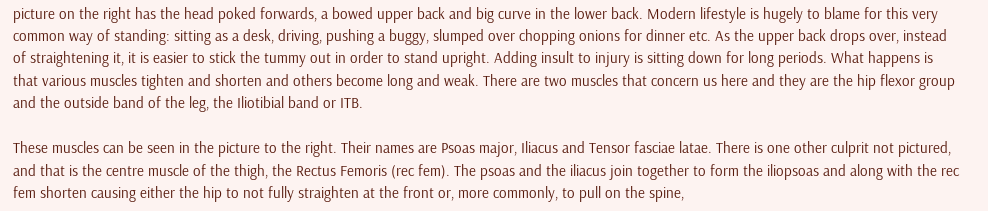picture on the right has the head poked forwards, a bowed upper back and big curve in the lower back. Modern lifestyle is hugely to blame for this very common way of standing: sitting as a desk, driving, pushing a buggy, slumped over chopping onions for dinner etc. As the upper back drops over, instead of straightening it, it is easier to stick the tummy out in order to stand upright. Adding insult to injury is sitting down for long periods. What happens is that various muscles tighten and shorten and others become long and weak. There are two muscles that concern us here and they are the hip flexor group and the outside band of the leg, the Iliotibial band or ITB.

These muscles can be seen in the picture to the right. Their names are Psoas major, Iliacus and Tensor fasciae latae. There is one other culprit not pictured, and that is the centre muscle of the thigh, the Rectus Femoris (rec fem). The psoas and the iliacus join together to form the iliopsoas and along with the rec fem shorten causing either the hip to not fully straighten at the front or, more commonly, to pull on the spine,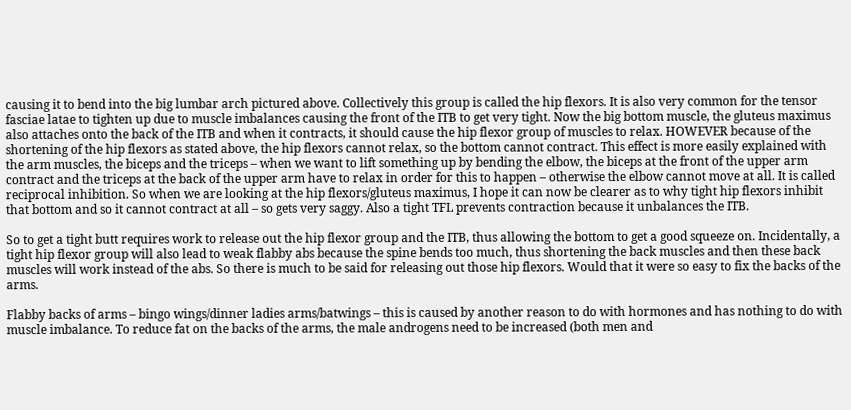causing it to bend into the big lumbar arch pictured above. Collectively this group is called the hip flexors. It is also very common for the tensor fasciae latae to tighten up due to muscle imbalances causing the front of the ITB to get very tight. Now the big bottom muscle, the gluteus maximus also attaches onto the back of the ITB and when it contracts, it should cause the hip flexor group of muscles to relax. HOWEVER because of the shortening of the hip flexors as stated above, the hip flexors cannot relax, so the bottom cannot contract. This effect is more easily explained with the arm muscles, the biceps and the triceps – when we want to lift something up by bending the elbow, the biceps at the front of the upper arm contract and the triceps at the back of the upper arm have to relax in order for this to happen – otherwise the elbow cannot move at all. It is called reciprocal inhibition. So when we are looking at the hip flexors/gluteus maximus, I hope it can now be clearer as to why tight hip flexors inhibit that bottom and so it cannot contract at all – so gets very saggy. Also a tight TFL prevents contraction because it unbalances the ITB.

So to get a tight butt requires work to release out the hip flexor group and the ITB, thus allowing the bottom to get a good squeeze on. Incidentally, a tight hip flexor group will also lead to weak flabby abs because the spine bends too much, thus shortening the back muscles and then these back muscles will work instead of the abs. So there is much to be said for releasing out those hip flexors. Would that it were so easy to fix the backs of the arms.

Flabby backs of arms – bingo wings/dinner ladies arms/batwings – this is caused by another reason to do with hormones and has nothing to do with muscle imbalance. To reduce fat on the backs of the arms, the male androgens need to be increased (both men and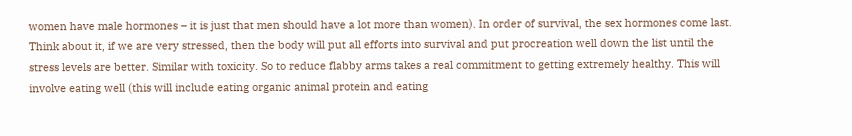women have male hormones – it is just that men should have a lot more than women). In order of survival, the sex hormones come last. Think about it, if we are very stressed, then the body will put all efforts into survival and put procreation well down the list until the stress levels are better. Similar with toxicity. So to reduce flabby arms takes a real commitment to getting extremely healthy. This will involve eating well (this will include eating organic animal protein and eating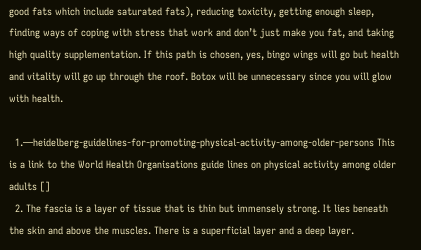good fats which include saturated fats), reducing toxicity, getting enough sleep, finding ways of coping with stress that work and don’t just make you fat, and taking high quality supplementation. If this path is chosen, yes, bingo wings will go but health and vitality will go up through the roof. Botox will be unnecessary since you will glow with health.

  1.—heidelberg-guidelines-for-promoting-physical-activity-among-older-persons This is a link to the World Health Organisations guide lines on physical activity among older adults []
  2. The fascia is a layer of tissue that is thin but immensely strong. It lies beneath the skin and above the muscles. There is a superficial layer and a deep layer.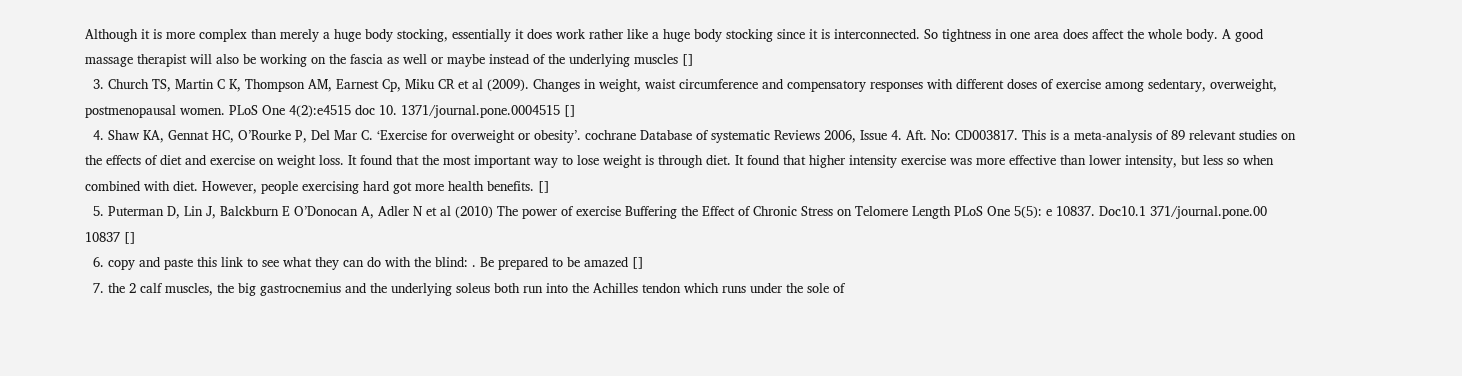Although it is more complex than merely a huge body stocking, essentially it does work rather like a huge body stocking since it is interconnected. So tightness in one area does affect the whole body. A good massage therapist will also be working on the fascia as well or maybe instead of the underlying muscles []
  3. Church TS, Martin C K, Thompson AM, Earnest Cp, Miku CR et al (2009). Changes in weight, waist circumference and compensatory responses with different doses of exercise among sedentary, overweight, postmenopausal women. PLoS One 4(2):e4515 doc 10. 1371/journal.pone.0004515 []
  4. Shaw KA, Gennat HC, O’Rourke P, Del Mar C. ‘Exercise for overweight or obesity’. cochrane Database of systematic Reviews 2006, Issue 4. Aft. No: CD003817. This is a meta-analysis of 89 relevant studies on the effects of diet and exercise on weight loss. It found that the most important way to lose weight is through diet. It found that higher intensity exercise was more effective than lower intensity, but less so when combined with diet. However, people exercising hard got more health benefits. []
  5. Puterman D, Lin J, Balckburn E O’Donocan A, Adler N et al (2010) The power of exercise Buffering the Effect of Chronic Stress on Telomere Length PLoS One 5(5): e 10837. Doc10.1 371/journal.pone.00 10837 []
  6. copy and paste this link to see what they can do with the blind: . Be prepared to be amazed []
  7. the 2 calf muscles, the big gastrocnemius and the underlying soleus both run into the Achilles tendon which runs under the sole of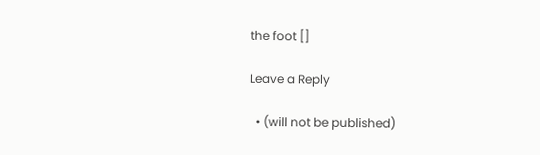the foot []

Leave a Reply

  • (will not be published)